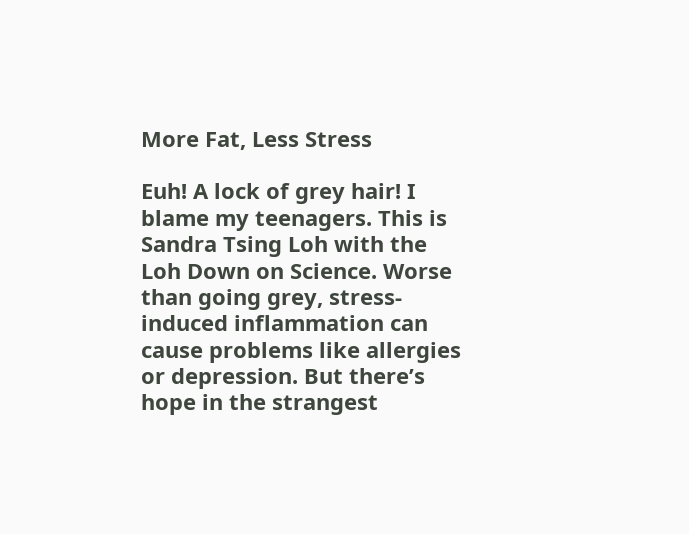More Fat, Less Stress

Euh! A lock of grey hair! I blame my teenagers. This is Sandra Tsing Loh with the Loh Down on Science. Worse than going grey, stress-induced inflammation can cause problems like allergies or depression. But there’s hope in the strangest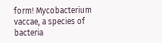form! Mycobacterium vaccae, a species of bacteria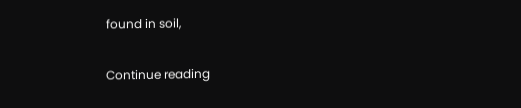found in soil,

Continue reading